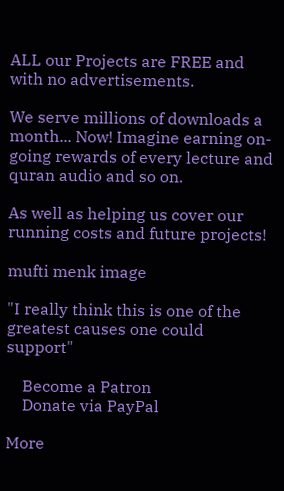ALL our Projects are FREE and with no advertisements.

We serve millions of downloads a month... Now! Imagine earning on-going rewards of every lecture and quran audio and so on.

As well as helping us cover our running costs and future projects!

mufti menk image

"I really think this is one of the greatest causes one could support"

    Become a Patron
    Donate via PayPal

More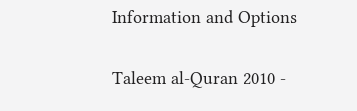Information and Options

Taleem al-Quran 2010 -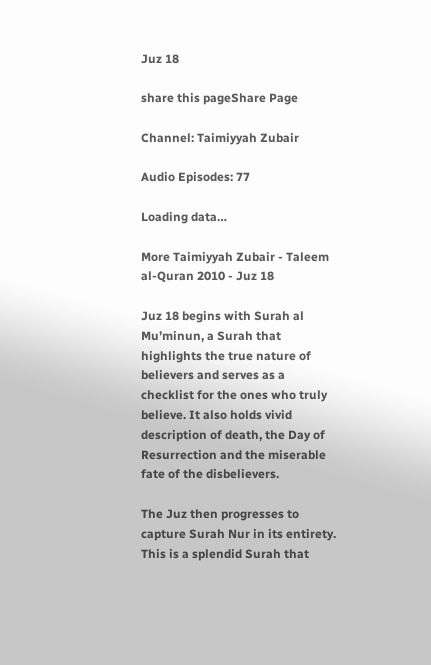Juz 18

share this pageShare Page

Channel: Taimiyyah Zubair

Audio Episodes: 77

Loading data…

More Taimiyyah Zubair - Taleem al-Quran 2010 - Juz 18

Juz 18 begins with Surah al Mu’minun, a Surah that highlights the true nature of believers and serves as a checklist for the ones who truly believe. It also holds vivid description of death, the Day of Resurrection and the miserable fate of the disbelievers.

The Juz then progresses to capture Surah Nur in its entirety. This is a splendid Surah that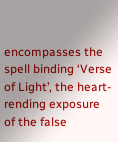encompasses the spell binding ‘Verse of Light’, the heart-rending exposure of the false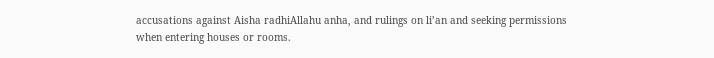accusations against Aisha radhiAllahu anha, and rulings on li’an and seeking permissions when entering houses or rooms.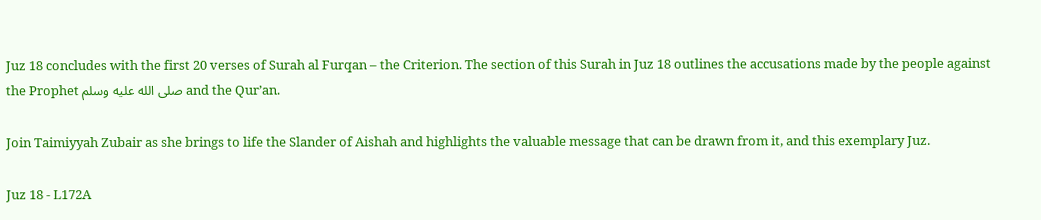Juz 18 concludes with the first 20 verses of Surah al Furqan – the Criterion. The section of this Surah in Juz 18 outlines the accusations made by the people against the Prophet صلى الله عليه وسلم and the Qur’an.

Join Taimiyyah Zubair as she brings to life the Slander of Aishah and highlights the valuable message that can be drawn from it, and this exemplary Juz.

Juz 18 - L172A